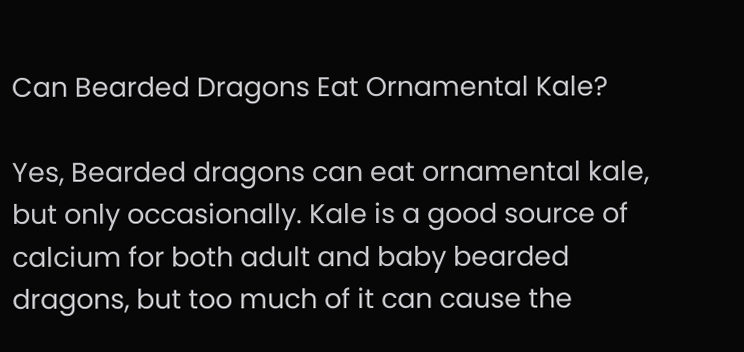Can Bearded Dragons Eat Ornamental Kale?

Yes, Bearded dragons can eat ornamental kale, but only occasionally. Kale is a good source of calcium for both adult and baby bearded dragons, but too much of it can cause the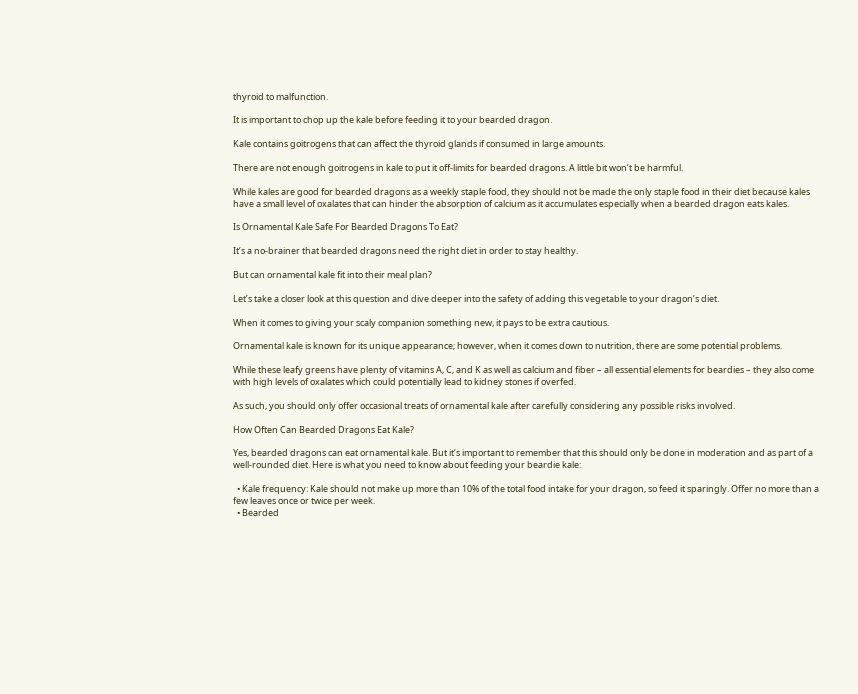thyroid to malfunction.

It is important to chop up the kale before feeding it to your bearded dragon.

Kale contains goitrogens that can affect the thyroid glands if consumed in large amounts.

There are not enough goitrogens in kale to put it off-limits for bearded dragons. A little bit won’t be harmful.

While kales are good for bearded dragons as a weekly staple food, they should not be made the only staple food in their diet because kales have a small level of oxalates that can hinder the absorption of calcium as it accumulates especially when a bearded dragon eats kales.

Is Ornamental Kale Safe For Bearded Dragons To Eat?

It’s a no-brainer that bearded dragons need the right diet in order to stay healthy.

But can ornamental kale fit into their meal plan?

Let’s take a closer look at this question and dive deeper into the safety of adding this vegetable to your dragon’s diet.

When it comes to giving your scaly companion something new, it pays to be extra cautious.

Ornamental kale is known for its unique appearance; however, when it comes down to nutrition, there are some potential problems.

While these leafy greens have plenty of vitamins A, C, and K as well as calcium and fiber – all essential elements for beardies – they also come with high levels of oxalates which could potentially lead to kidney stones if overfed.

As such, you should only offer occasional treats of ornamental kale after carefully considering any possible risks involved.

How Often Can Bearded Dragons Eat Kale?

Yes, bearded dragons can eat ornamental kale. But it’s important to remember that this should only be done in moderation and as part of a well-rounded diet. Here is what you need to know about feeding your beardie kale:

  • Kale frequency: Kale should not make up more than 10% of the total food intake for your dragon, so feed it sparingly. Offer no more than a few leaves once or twice per week.
  • Bearded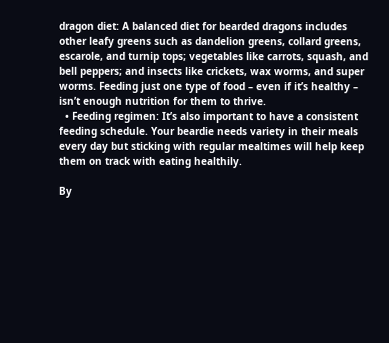dragon diet: A balanced diet for bearded dragons includes other leafy greens such as dandelion greens, collard greens, escarole, and turnip tops; vegetables like carrots, squash, and bell peppers; and insects like crickets, wax worms, and super worms. Feeding just one type of food – even if it’s healthy – isn’t enough nutrition for them to thrive.
  • Feeding regimen: It’s also important to have a consistent feeding schedule. Your beardie needs variety in their meals every day but sticking with regular mealtimes will help keep them on track with eating healthily.

By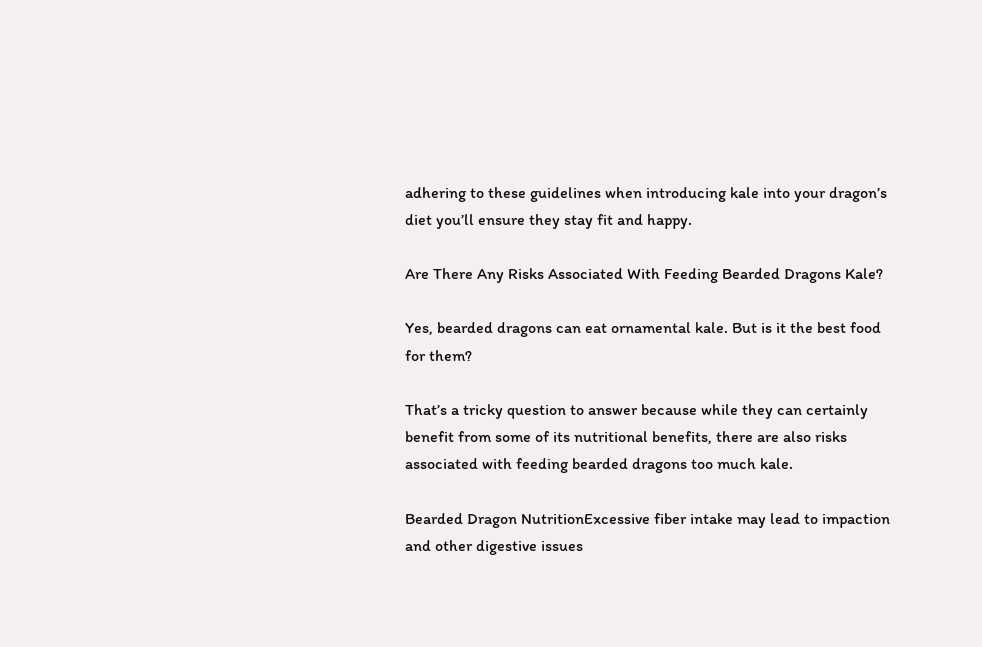adhering to these guidelines when introducing kale into your dragon’s diet you’ll ensure they stay fit and happy.

Are There Any Risks Associated With Feeding Bearded Dragons Kale?

Yes, bearded dragons can eat ornamental kale. But is it the best food for them?

That’s a tricky question to answer because while they can certainly benefit from some of its nutritional benefits, there are also risks associated with feeding bearded dragons too much kale.

Bearded Dragon NutritionExcessive fiber intake may lead to impaction and other digestive issues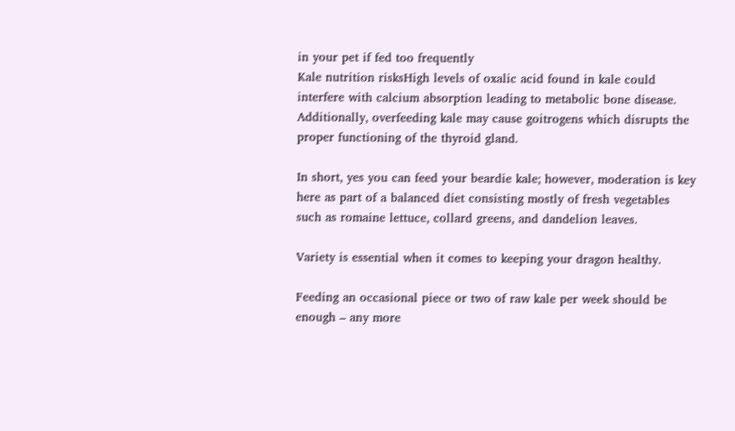in your pet if fed too frequently
Kale nutrition risksHigh levels of oxalic acid found in kale could interfere with calcium absorption leading to metabolic bone disease. Additionally, overfeeding kale may cause goitrogens which disrupts the proper functioning of the thyroid gland.

In short, yes you can feed your beardie kale; however, moderation is key here as part of a balanced diet consisting mostly of fresh vegetables such as romaine lettuce, collard greens, and dandelion leaves.

Variety is essential when it comes to keeping your dragon healthy.

Feeding an occasional piece or two of raw kale per week should be enough – any more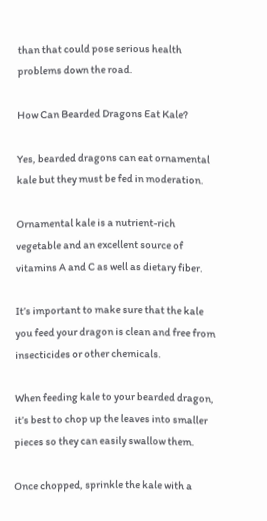than that could pose serious health problems down the road.

How Can Bearded Dragons Eat Kale?

Yes, bearded dragons can eat ornamental kale but they must be fed in moderation.

Ornamental kale is a nutrient-rich vegetable and an excellent source of vitamins A and C as well as dietary fiber.

It’s important to make sure that the kale you feed your dragon is clean and free from insecticides or other chemicals.

When feeding kale to your bearded dragon, it’s best to chop up the leaves into smaller pieces so they can easily swallow them.

Once chopped, sprinkle the kale with a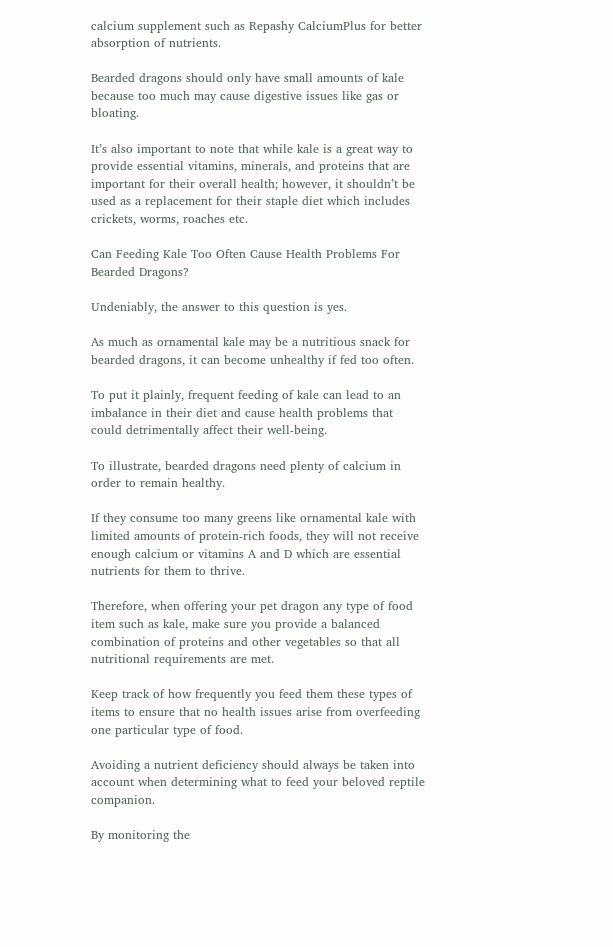calcium supplement such as Repashy CalciumPlus for better absorption of nutrients.

Bearded dragons should only have small amounts of kale because too much may cause digestive issues like gas or bloating.

It’s also important to note that while kale is a great way to provide essential vitamins, minerals, and proteins that are important for their overall health; however, it shouldn’t be used as a replacement for their staple diet which includes crickets, worms, roaches etc.

Can Feeding Kale Too Often Cause Health Problems For Bearded Dragons?

Undeniably, the answer to this question is yes.

As much as ornamental kale may be a nutritious snack for bearded dragons, it can become unhealthy if fed too often.

To put it plainly, frequent feeding of kale can lead to an imbalance in their diet and cause health problems that could detrimentally affect their well-being.

To illustrate, bearded dragons need plenty of calcium in order to remain healthy.

If they consume too many greens like ornamental kale with limited amounts of protein-rich foods, they will not receive enough calcium or vitamins A and D which are essential nutrients for them to thrive.

Therefore, when offering your pet dragon any type of food item such as kale, make sure you provide a balanced combination of proteins and other vegetables so that all nutritional requirements are met.

Keep track of how frequently you feed them these types of items to ensure that no health issues arise from overfeeding one particular type of food.

Avoiding a nutrient deficiency should always be taken into account when determining what to feed your beloved reptile companion.

By monitoring the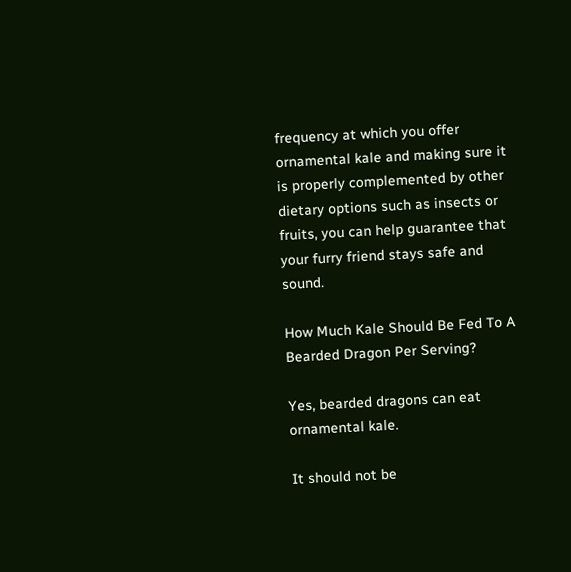frequency at which you offer ornamental kale and making sure it is properly complemented by other dietary options such as insects or fruits, you can help guarantee that your furry friend stays safe and sound.

How Much Kale Should Be Fed To A Bearded Dragon Per Serving?

Yes, bearded dragons can eat ornamental kale.

It should not be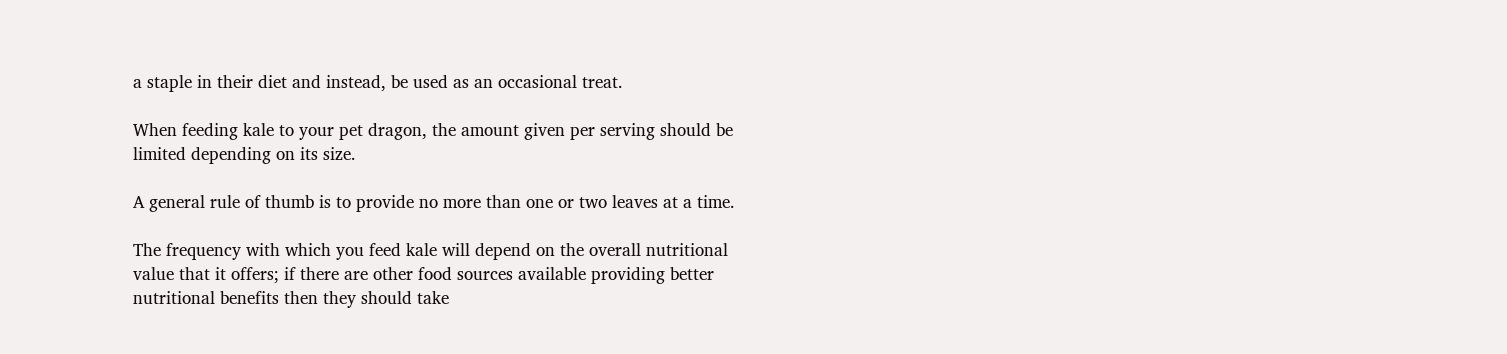a staple in their diet and instead, be used as an occasional treat.

When feeding kale to your pet dragon, the amount given per serving should be limited depending on its size.

A general rule of thumb is to provide no more than one or two leaves at a time.

The frequency with which you feed kale will depend on the overall nutritional value that it offers; if there are other food sources available providing better nutritional benefits then they should take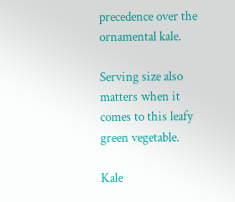precedence over the ornamental kale.

Serving size also matters when it comes to this leafy green vegetable.

Kale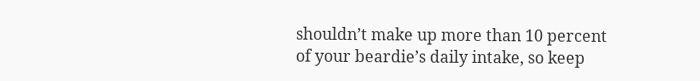shouldn’t make up more than 10 percent of your beardie’s daily intake, so keep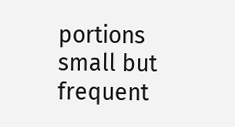portions small but frequent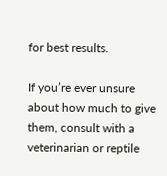for best results.

If you’re ever unsure about how much to give them, consult with a veterinarian or reptile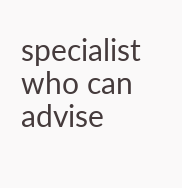specialist who can advise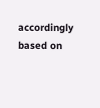accordingly based on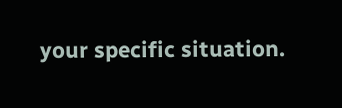your specific situation.